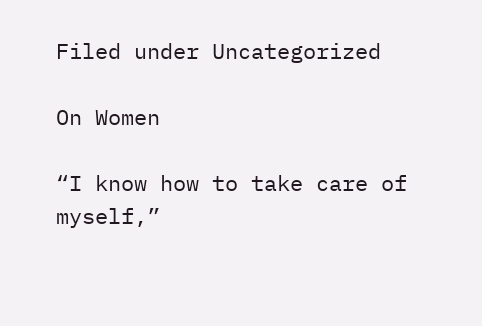Filed under Uncategorized

On Women

“I know how to take care of myself,”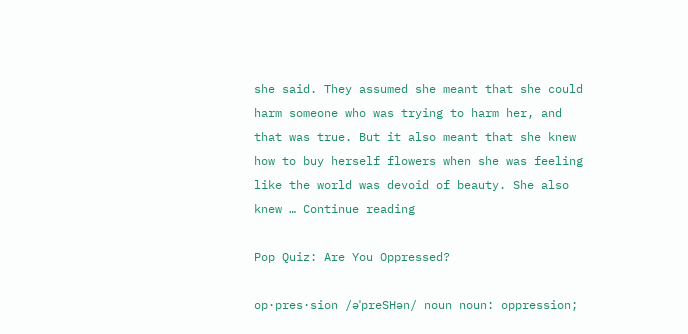she said. They assumed she meant that she could harm someone who was trying to harm her, and that was true. But it also meant that she knew how to buy herself flowers when she was feeling like the world was devoid of beauty. She also knew … Continue reading

Pop Quiz: Are You Oppressed?

op·pres·sion /əˈpreSHən/ noun noun: oppression;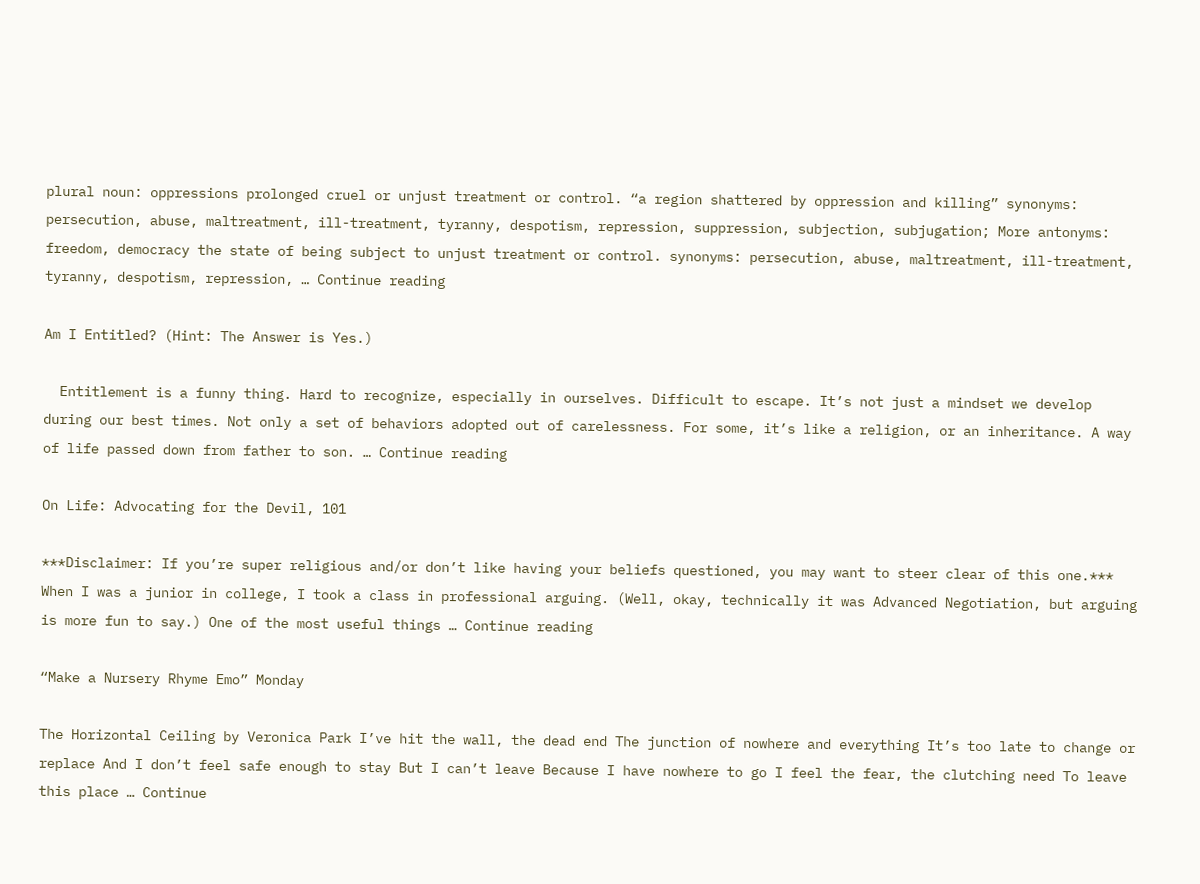plural noun: oppressions prolonged cruel or unjust treatment or control. “a region shattered by oppression and killing” synonyms: persecution, abuse, maltreatment, ill-treatment, tyranny, despotism, repression, suppression, subjection, subjugation; More antonyms: freedom, democracy the state of being subject to unjust treatment or control. synonyms: persecution, abuse, maltreatment, ill-treatment, tyranny, despotism, repression, … Continue reading

Am I Entitled? (Hint: The Answer is Yes.)

  Entitlement is a funny thing. Hard to recognize, especially in ourselves. Difficult to escape. It’s not just a mindset we develop during our best times. Not only a set of behaviors adopted out of carelessness. For some, it’s like a religion, or an inheritance. A way of life passed down from father to son. … Continue reading

On Life: Advocating for the Devil, 101

***Disclaimer: If you’re super religious and/or don’t like having your beliefs questioned, you may want to steer clear of this one.*** When I was a junior in college, I took a class in professional arguing. (Well, okay, technically it was Advanced Negotiation, but arguing is more fun to say.) One of the most useful things … Continue reading

“Make a Nursery Rhyme Emo” Monday

The Horizontal Ceiling by Veronica Park I’ve hit the wall, the dead end The junction of nowhere and everything It’s too late to change or replace And I don’t feel safe enough to stay But I can’t leave Because I have nowhere to go I feel the fear, the clutching need To leave this place … Continue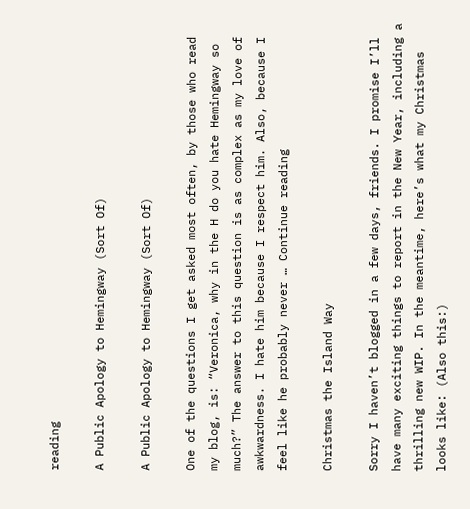reading

A Public Apology to Hemingway (Sort Of)

A Public Apology to Hemingway (Sort Of)

One of the questions I get asked most often, by those who read my blog, is: “Veronica, why in the H do you hate Hemingway so much?” The answer to this question is as complex as my love of awkwardness. I hate him because I respect him. Also, because I feel like he probably never … Continue reading

Christmas the Island Way

Sorry I haven’t blogged in a few days, friends. I promise I’ll have many exciting things to report in the New Year, including a thrilling new WIP. In the meantime, here’s what my Christmas looks like: (Also this:)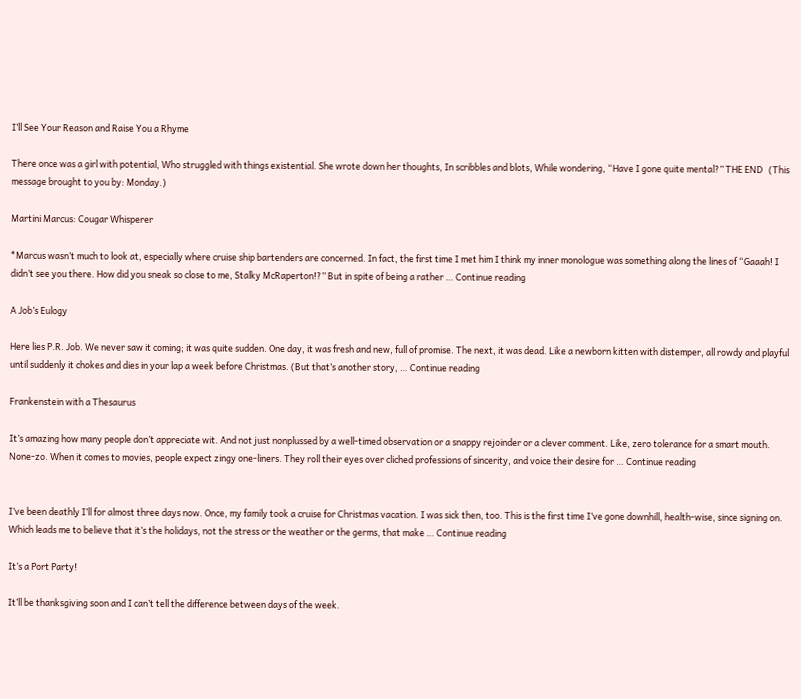I’ll See Your Reason and Raise You a Rhyme

There once was a girl with potential, Who struggled with things existential. She wrote down her thoughts, In scribbles and blots, While wondering, “Have I gone quite mental?” THE END   (This message brought to you by: Monday.)

Martini Marcus: Cougar Whisperer

*Marcus wasn’t much to look at, especially where cruise ship bartenders are concerned. In fact, the first time I met him I think my inner monologue was something along the lines of “Gaaah! I didn’t see you there. How did you sneak so close to me, Stalky McRaperton!?” But in spite of being a rather … Continue reading

A Job’s Eulogy

Here lies P.R. Job. We never saw it coming; it was quite sudden. One day, it was fresh and new, full of promise. The next, it was dead. Like a newborn kitten with distemper, all rowdy and playful until suddenly it chokes and dies in your lap a week before Christmas. (But that’s another story, … Continue reading

Frankenstein with a Thesaurus

It’s amazing how many people don’t appreciate wit. And not just nonplussed by a well-timed observation or a snappy rejoinder or a clever comment. Like, zero tolerance for a smart mouth. None-zo. When it comes to movies, people expect zingy one-liners. They roll their eyes over cliched professions of sincerity, and voice their desire for … Continue reading


I’ve been deathly I’ll for almost three days now. Once, my family took a cruise for Christmas vacation. I was sick then, too. This is the first time I’ve gone downhill, health-wise, since signing on. Which leads me to believe that it’s the holidays, not the stress or the weather or the germs, that make … Continue reading

It’s a Port Party!

It’ll be thanksgiving soon and I can’t tell the difference between days of the week.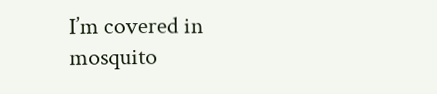I’m covered in mosquito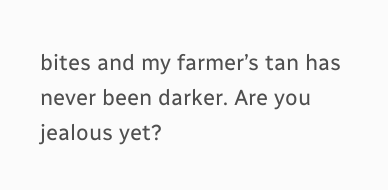bites and my farmer’s tan has never been darker. Are you jealous yet?